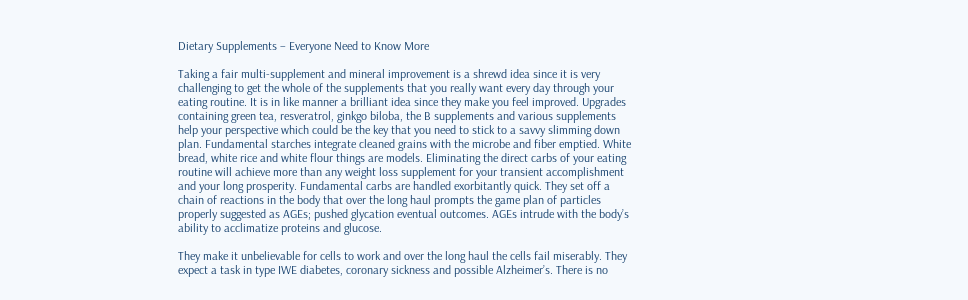Dietary Supplements – Everyone Need to Know More

Taking a fair multi-supplement and mineral improvement is a shrewd idea since it is very challenging to get the whole of the supplements that you really want every day through your eating routine. It is in like manner a brilliant idea since they make you feel improved. Upgrades containing green tea, resveratrol, ginkgo biloba, the B supplements and various supplements help your perspective which could be the key that you need to stick to a savvy slimming down plan. Fundamental starches integrate cleaned grains with the microbe and fiber emptied. White bread, white rice and white flour things are models. Eliminating the direct carbs of your eating routine will achieve more than any weight loss supplement for your transient accomplishment and your long prosperity. Fundamental carbs are handled exorbitantly quick. They set off a chain of reactions in the body that over the long haul prompts the game plan of particles properly suggested as AGEs; pushed glycation eventual outcomes. AGEs intrude with the body’s ability to acclimatize proteins and glucose.

They make it unbelievable for cells to work and over the long haul the cells fail miserably. They expect a task in type IWE diabetes, coronary sickness and possible Alzheimer’s. There is no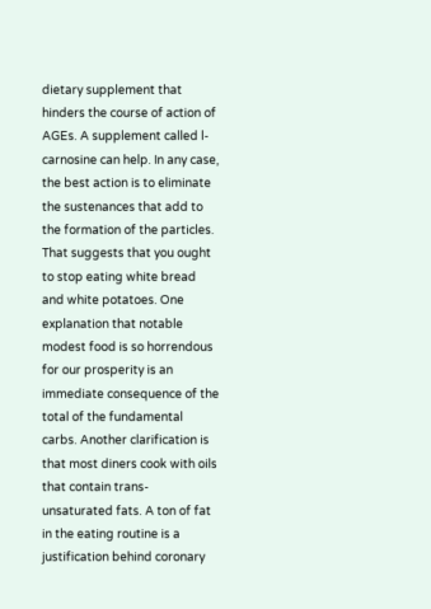dietary supplement that hinders the course of action of AGEs. A supplement called l-carnosine can help. In any case, the best action is to eliminate the sustenances that add to the formation of the particles. That suggests that you ought to stop eating white bread and white potatoes. One explanation that notable modest food is so horrendous for our prosperity is an immediate consequence of the total of the fundamental carbs. Another clarification is that most diners cook with oils that contain trans-unsaturated fats. A ton of fat in the eating routine is a justification behind coronary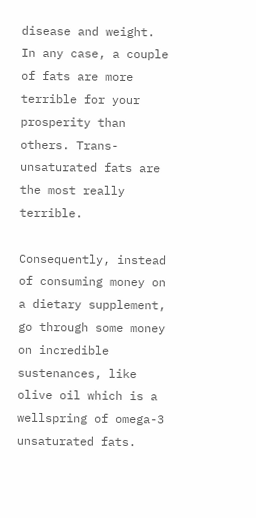disease and weight. In any case, a couple of fats are more terrible for your prosperity than others. Trans-unsaturated fats are the most really terrible.

Consequently, instead of consuming money on a dietary supplement, go through some money on incredible sustenances, like olive oil which is a wellspring of omega-3 unsaturated fats.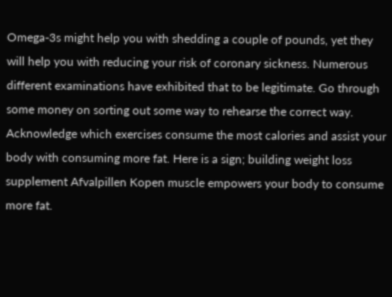Omega-3s might help you with shedding a couple of pounds, yet they will help you with reducing your risk of coronary sickness. Numerous different examinations have exhibited that to be legitimate. Go through some money on sorting out some way to rehearse the correct way. Acknowledge which exercises consume the most calories and assist your body with consuming more fat. Here is a sign; building weight loss supplement Afvalpillen Kopen muscle empowers your body to consume more fat.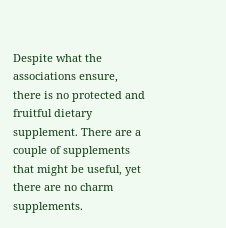Despite what the associations ensure, there is no protected and fruitful dietary supplement. There are a couple of supplements that might be useful, yet there are no charm supplements.